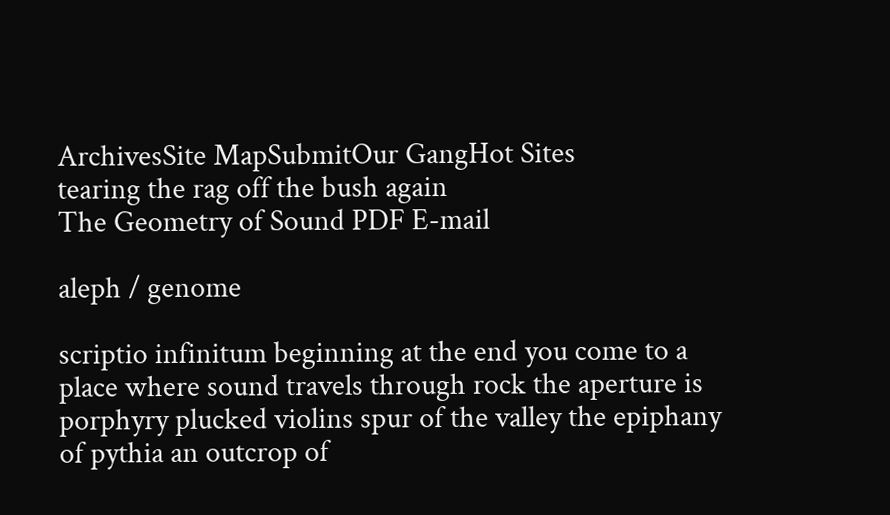ArchivesSite MapSubmitOur GangHot Sites
tearing the rag off the bush again
The Geometry of Sound PDF E-mail

aleph / genome

scriptio infinitum beginning at the end you come to a place where sound travels through rock the aperture is porphyry plucked violins spur of the valley the epiphany of pythia an outcrop of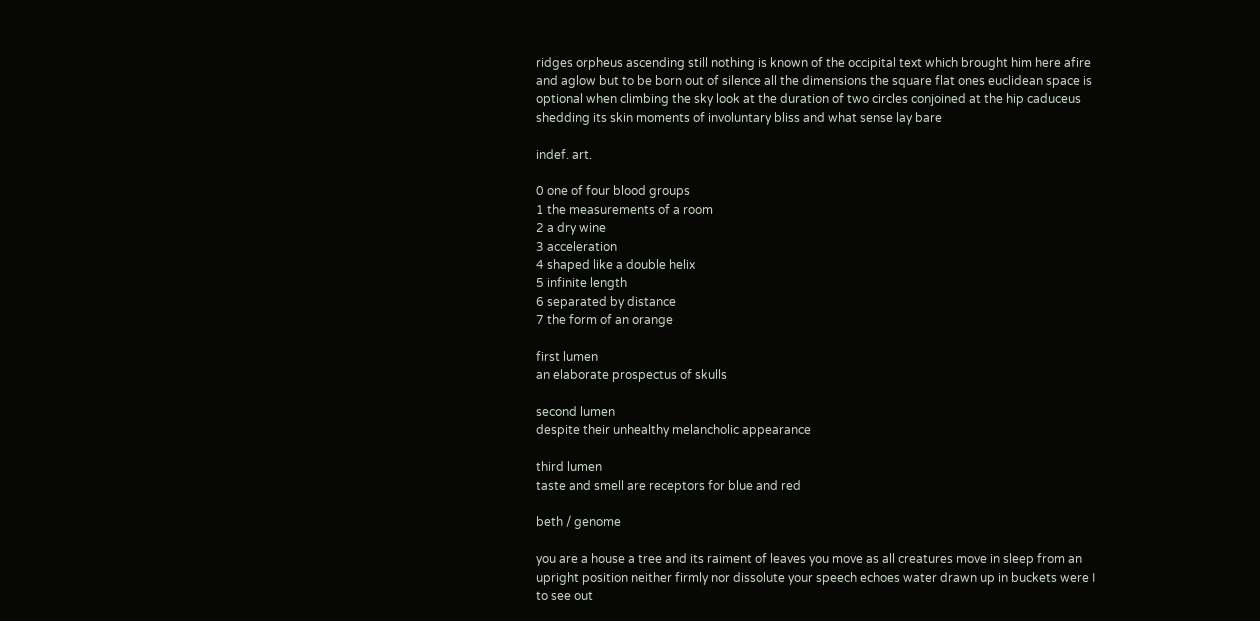ridges orpheus ascending still nothing is known of the occipital text which brought him here afire and aglow but to be born out of silence all the dimensions the square flat ones euclidean space is optional when climbing the sky look at the duration of two circles conjoined at the hip caduceus shedding its skin moments of involuntary bliss and what sense lay bare

indef. art.

0 one of four blood groups
1 the measurements of a room
2 a dry wine
3 acceleration
4 shaped like a double helix
5 infinite length
6 separated by distance
7 the form of an orange

first lumen
an elaborate prospectus of skulls

second lumen
despite their unhealthy melancholic appearance

third lumen
taste and smell are receptors for blue and red

beth / genome

you are a house a tree and its raiment of leaves you move as all creatures move in sleep from an upright position neither firmly nor dissolute your speech echoes water drawn up in buckets were I to see out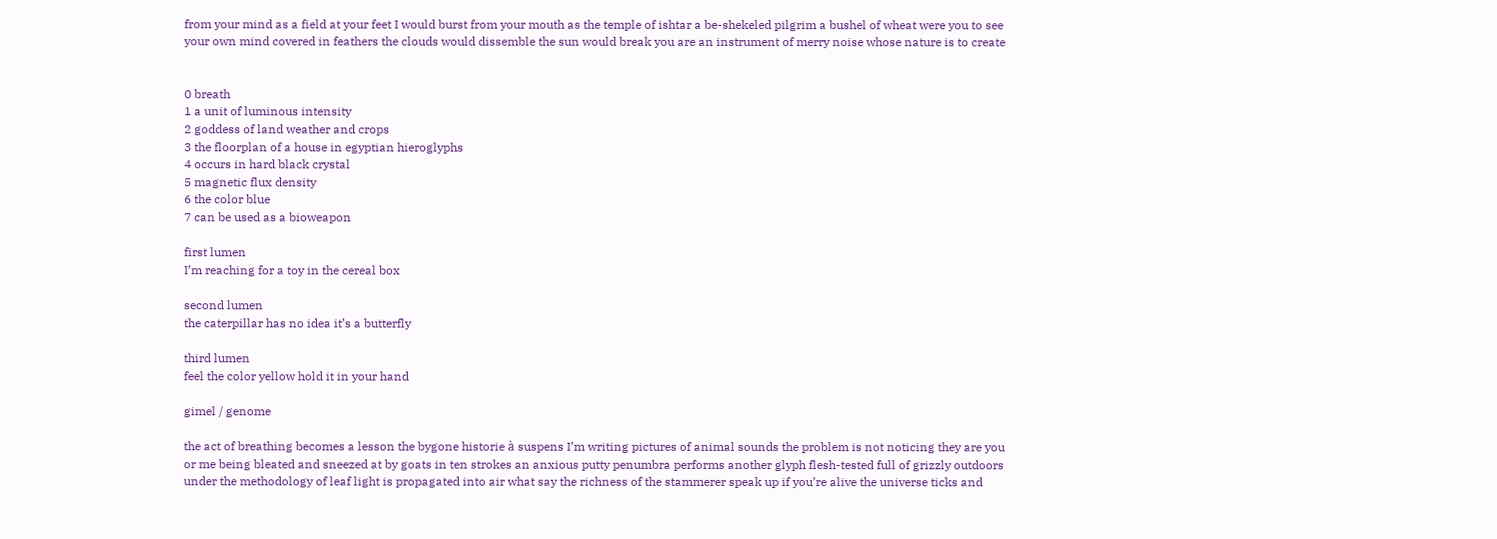from your mind as a field at your feet I would burst from your mouth as the temple of ishtar a be-shekeled pilgrim a bushel of wheat were you to see your own mind covered in feathers the clouds would dissemble the sun would break you are an instrument of merry noise whose nature is to create


0 breath
1 a unit of luminous intensity
2 goddess of land weather and crops
3 the floorplan of a house in egyptian hieroglyphs
4 occurs in hard black crystal
5 magnetic flux density
6 the color blue
7 can be used as a bioweapon

first lumen
I’m reaching for a toy in the cereal box

second lumen
the caterpillar has no idea it’s a butterfly

third lumen
feel the color yellow hold it in your hand

gimel / genome

the act of breathing becomes a lesson the bygone historie à suspens I’m writing pictures of animal sounds the problem is not noticing they are you or me being bleated and sneezed at by goats in ten strokes an anxious putty penumbra performs another glyph flesh-tested full of grizzly outdoors under the methodology of leaf light is propagated into air what say the richness of the stammerer speak up if you’re alive the universe ticks and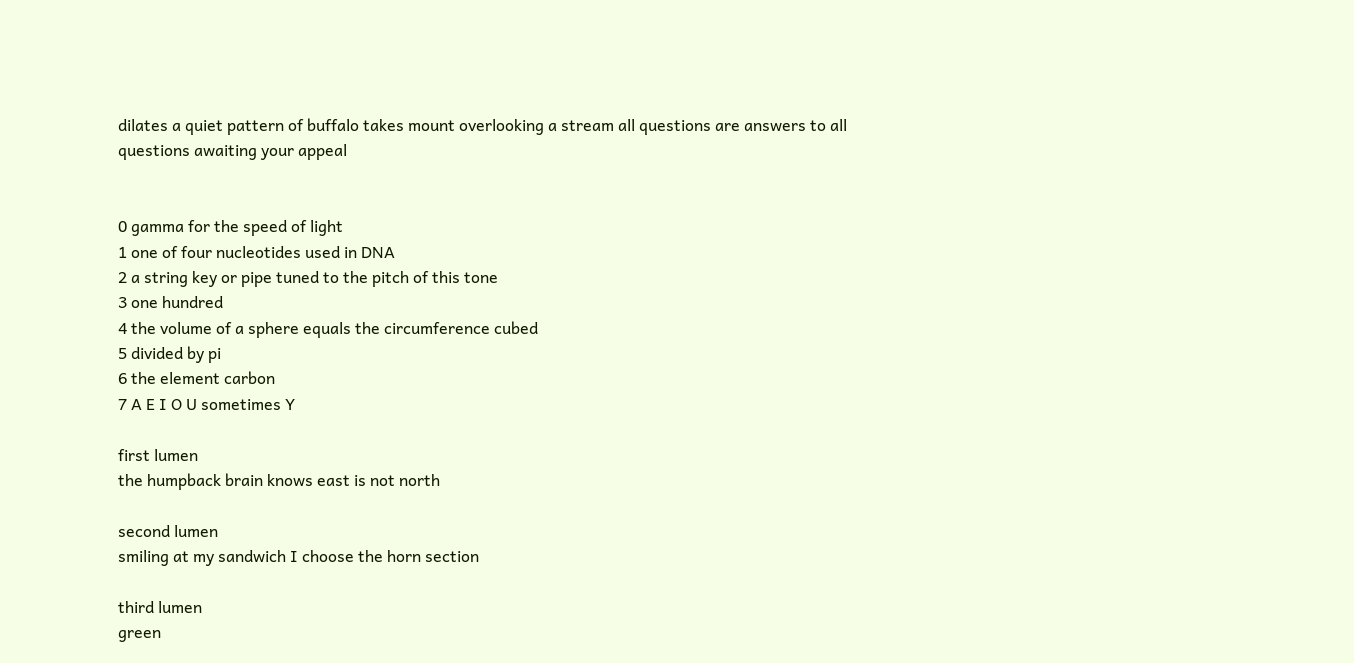dilates a quiet pattern of buffalo takes mount overlooking a stream all questions are answers to all questions awaiting your appeal


0 gamma for the speed of light
1 one of four nucleotides used in DNA
2 a string key or pipe tuned to the pitch of this tone
3 one hundred
4 the volume of a sphere equals the circumference cubed
5 divided by pi
6 the element carbon
7 A E I O U sometimes Y

first lumen
the humpback brain knows east is not north

second lumen
smiling at my sandwich I choose the horn section

third lumen
green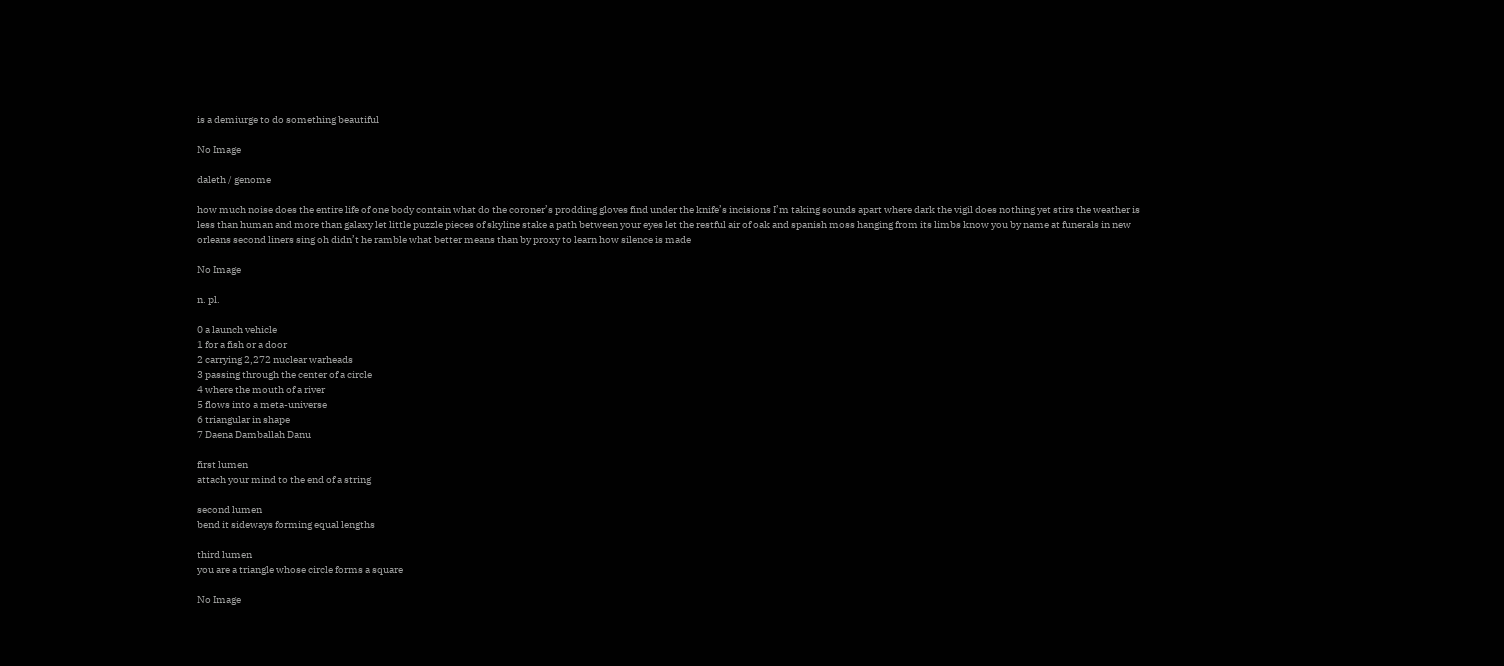is a demiurge to do something beautiful

No Image

daleth / genome

how much noise does the entire life of one body contain what do the coroner’s prodding gloves find under the knife’s incisions I’m taking sounds apart where dark the vigil does nothing yet stirs the weather is less than human and more than galaxy let little puzzle pieces of skyline stake a path between your eyes let the restful air of oak and spanish moss hanging from its limbs know you by name at funerals in new orleans second liners sing oh didn’t he ramble what better means than by proxy to learn how silence is made

No Image

n. pl.

0 a launch vehicle
1 for a fish or a door
2 carrying 2,272 nuclear warheads
3 passing through the center of a circle
4 where the mouth of a river
5 flows into a meta-universe
6 triangular in shape
7 Daena Damballah Danu

first lumen
attach your mind to the end of a string

second lumen
bend it sideways forming equal lengths

third lumen
you are a triangle whose circle forms a square

No Image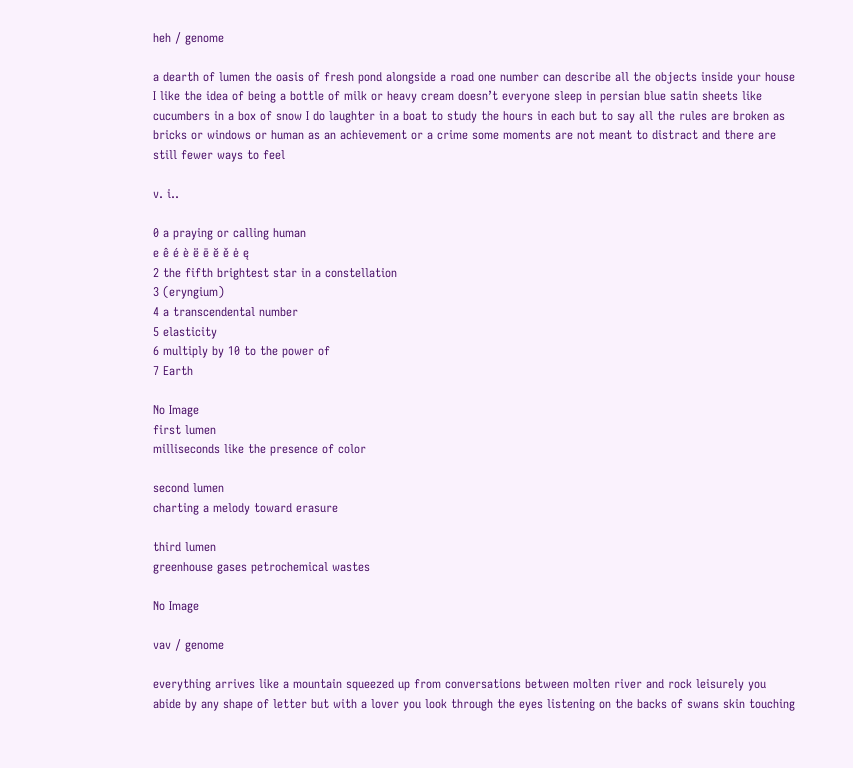heh / genome

a dearth of lumen the oasis of fresh pond alongside a road one number can describe all the objects inside your house I like the idea of being a bottle of milk or heavy cream doesn’t everyone sleep in persian blue satin sheets like cucumbers in a box of snow I do laughter in a boat to study the hours in each but to say all the rules are broken as bricks or windows or human as an achievement or a crime some moments are not meant to distract and there are still fewer ways to feel

v. i..

0 a praying or calling human
e ê é è ë ē ĕ ě ė ę
2 the fifth brightest star in a constellation
3 (eryngium)
4 a transcendental number
5 elasticity
6 multiply by 10 to the power of
7 Earth

No Image
first lumen
milliseconds like the presence of color

second lumen
charting a melody toward erasure

third lumen
greenhouse gases petrochemical wastes

No Image

vav / genome

everything arrives like a mountain squeezed up from conversations between molten river and rock leisurely you abide by any shape of letter but with a lover you look through the eyes listening on the backs of swans skin touching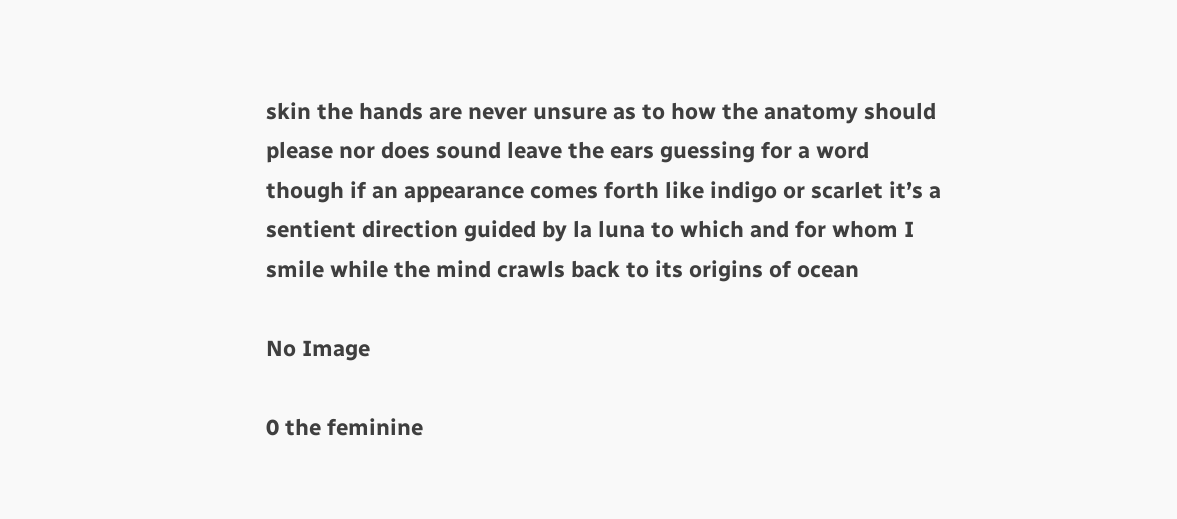skin the hands are never unsure as to how the anatomy should please nor does sound leave the ears guessing for a word though if an appearance comes forth like indigo or scarlet it’s a sentient direction guided by la luna to which and for whom I smile while the mind crawls back to its origins of ocean

No Image

0 the feminine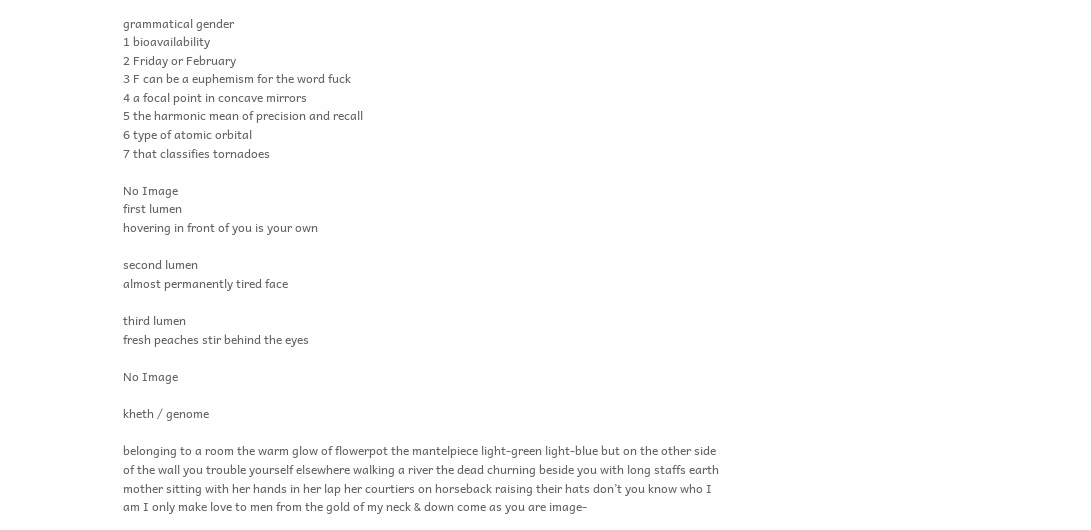grammatical gender
1 bioavailability
2 Friday or February
3 F can be a euphemism for the word fuck
4 a focal point in concave mirrors
5 the harmonic mean of precision and recall
6 type of atomic orbital
7 that classifies tornadoes

No Image
first lumen
hovering in front of you is your own

second lumen
almost permanently tired face

third lumen
fresh peaches stir behind the eyes

No Image

kheth / genome

belonging to a room the warm glow of flowerpot the mantelpiece light-green light-blue but on the other side of the wall you trouble yourself elsewhere walking a river the dead churning beside you with long staffs earth mother sitting with her hands in her lap her courtiers on horseback raising their hats don’t you know who I am I only make love to men from the gold of my neck & down come as you are image-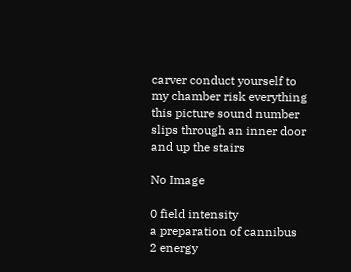carver conduct yourself to my chamber risk everything this picture sound number slips through an inner door and up the stairs

No Image

0 field intensity
a preparation of cannibus
2 energy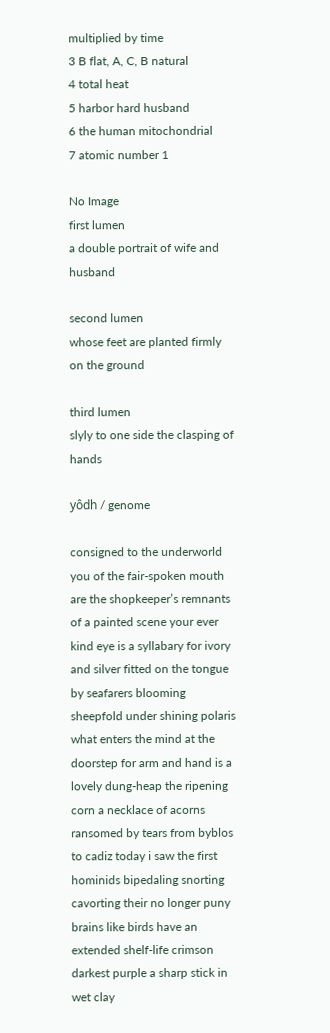multiplied by time
3 B flat, A, C, B natural
4 total heat
5 harbor hard husband
6 the human mitochondrial
7 atomic number 1

No Image
first lumen
a double portrait of wife and husband

second lumen
whose feet are planted firmly on the ground

third lumen
slyly to one side the clasping of hands

yôdh / genome

consigned to the underworld you of the fair-spoken mouth are the shopkeeper’s remnants of a painted scene your ever kind eye is a syllabary for ivory and silver fitted on the tongue by seafarers blooming sheepfold under shining polaris what enters the mind at the doorstep for arm and hand is a lovely dung-heap the ripening corn a necklace of acorns ransomed by tears from byblos to cadiz today i saw the first hominids bipedaling snorting cavorting their no longer puny brains like birds have an extended shelf-life crimson darkest purple a sharp stick in wet clay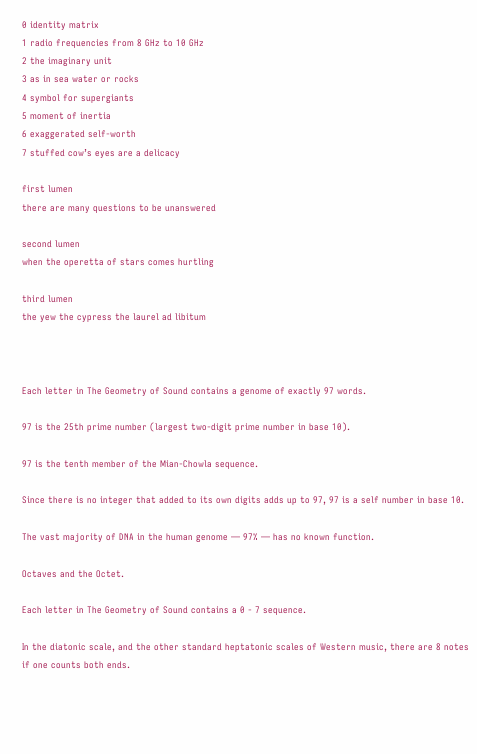0 identity matrix
1 radio frequencies from 8 GHz to 10 GHz
2 the imaginary unit
3 as in sea water or rocks
4 symbol for supergiants
5 moment of inertia
6 exaggerated self-worth
7 stuffed cow’s eyes are a delicacy

first lumen
there are many questions to be unanswered

second lumen
when the operetta of stars comes hurtling

third lumen
the yew the cypress the laurel ad libitum



Each letter in The Geometry of Sound contains a genome of exactly 97 words.

97 is the 25th prime number (largest two-digit prime number in base 10).

97 is the tenth member of the Mian-Chowla sequence.

Since there is no integer that added to its own digits adds up to 97, 97 is a self number in base 10.

The vast majority of DNA in the human genome — 97% — has no known function.

Octaves and the Octet.

Each letter in The Geometry of Sound contains a 0 - 7 sequence.

In the diatonic scale, and the other standard heptatonic scales of Western music, there are 8 notes if one counts both ends.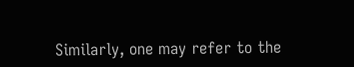Similarly, one may refer to the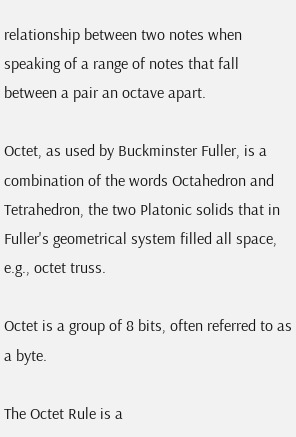relationship between two notes when speaking of a range of notes that fall between a pair an octave apart.

Octet, as used by Buckminster Fuller, is a combination of the words Octahedron and Tetrahedron, the two Platonic solids that in Fuller's geometrical system filled all space, e.g., octet truss.

Octet is a group of 8 bits, often referred to as a byte.

The Octet Rule is a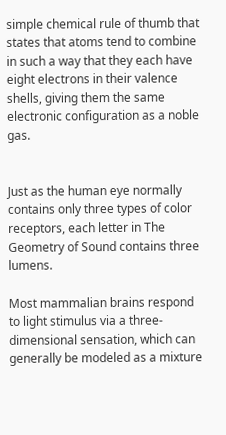simple chemical rule of thumb that states that atoms tend to combine in such a way that they each have eight electrons in their valence shells, giving them the same electronic configuration as a noble gas.


Just as the human eye normally contains only three types of color receptors, each letter in The Geometry of Sound contains three lumens.

Most mammalian brains respond to light stimulus via a three-dimensional sensation, which can generally be modeled as a mixture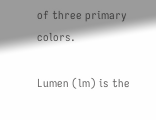of three primary colors.

Lumen (lm) is the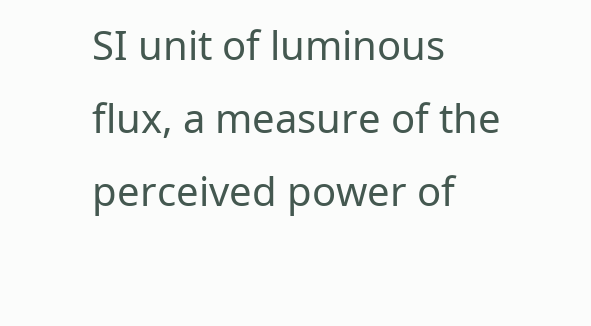SI unit of luminous flux, a measure of the perceived power of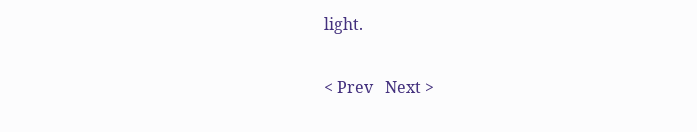light.

< Prev   Next >